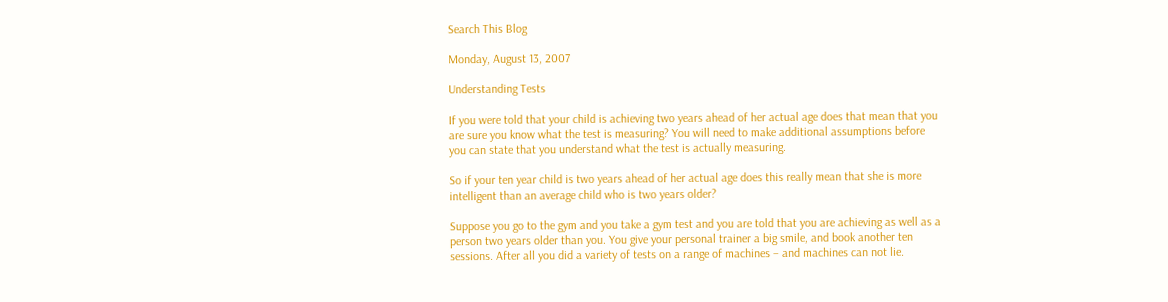Search This Blog

Monday, August 13, 2007

Understanding Tests

If you were told that your child is achieving two years ahead of her actual age does that mean that you are sure you know what the test is measuring? You will need to make additional assumptions before you can state that you understand what the test is actually measuring.

So if your ten year child is two years ahead of her actual age does this really mean that she is more intelligent than an average child who is two years older?

Suppose you go to the gym and you take a gym test and you are told that you are achieving as well as a person two years older than you. You give your personal trainer a big smile, and book another ten sessions. After all you did a variety of tests on a range of machines – and machines can not lie.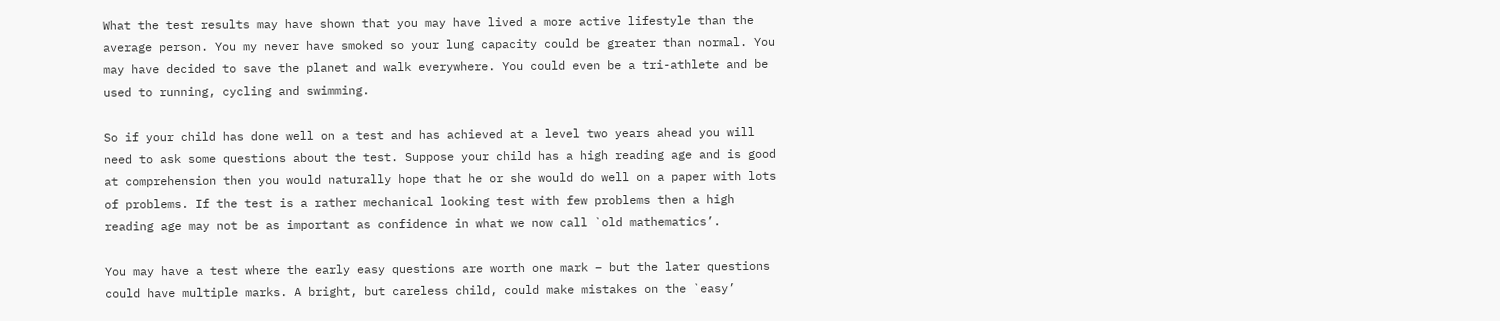What the test results may have shown that you may have lived a more active lifestyle than the average person. You my never have smoked so your lung capacity could be greater than normal. You may have decided to save the planet and walk everywhere. You could even be a tri-athlete and be used to running, cycling and swimming.

So if your child has done well on a test and has achieved at a level two years ahead you will need to ask some questions about the test. Suppose your child has a high reading age and is good at comprehension then you would naturally hope that he or she would do well on a paper with lots of problems. If the test is a rather mechanical looking test with few problems then a high reading age may not be as important as confidence in what we now call `old mathematics’.

You may have a test where the early easy questions are worth one mark – but the later questions could have multiple marks. A bright, but careless child, could make mistakes on the `easy’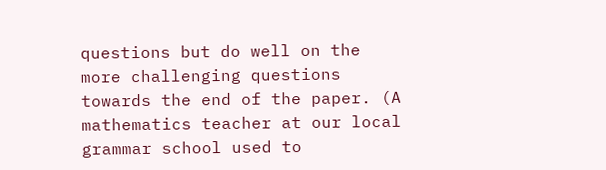questions but do well on the more challenging questions towards the end of the paper. (A mathematics teacher at our local grammar school used to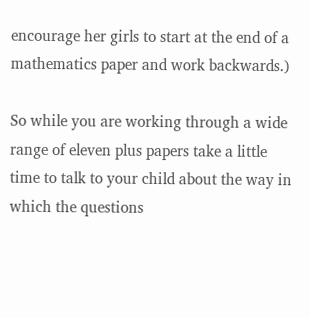encourage her girls to start at the end of a mathematics paper and work backwards.)

So while you are working through a wide range of eleven plus papers take a little time to talk to your child about the way in which the questions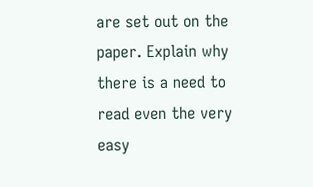are set out on the paper. Explain why there is a need to read even the very easy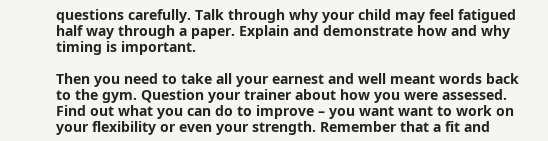questions carefully. Talk through why your child may feel fatigued half way through a paper. Explain and demonstrate how and why timing is important.

Then you need to take all your earnest and well meant words back to the gym. Question your trainer about how you were assessed. Find out what you can do to improve – you want want to work on your flexibility or even your strength. Remember that a fit and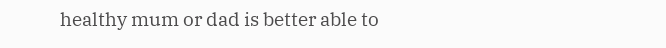healthy mum or dad is better able to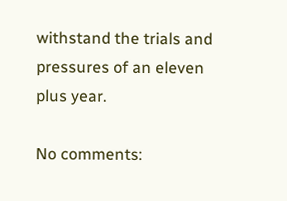withstand the trials and pressures of an eleven plus year.

No comments: